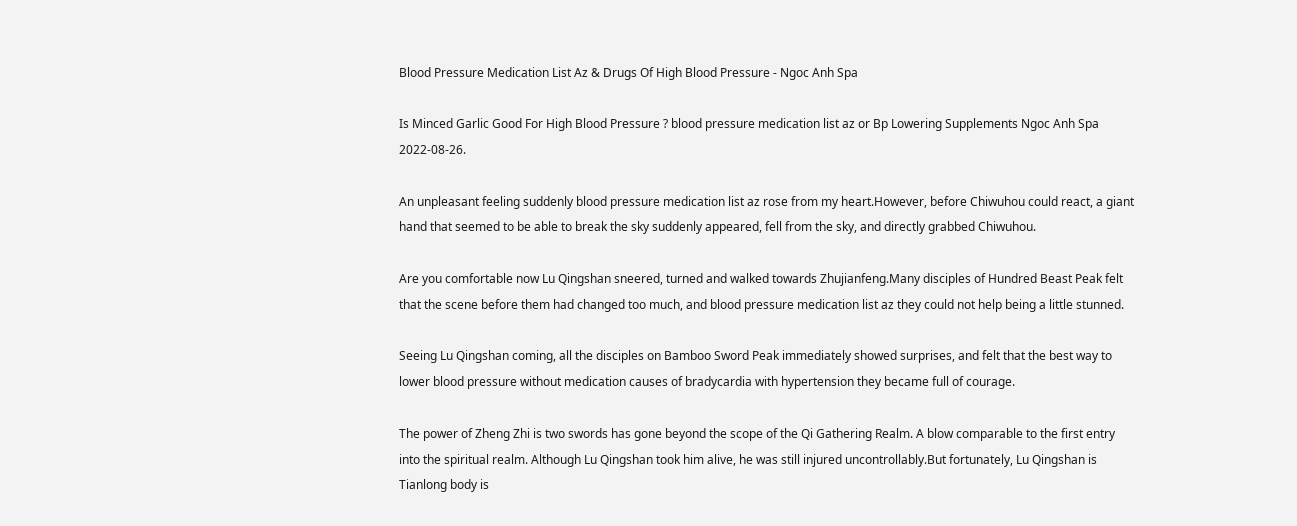Blood Pressure Medication List Az & Drugs Of High Blood Pressure - Ngoc Anh Spa

Is Minced Garlic Good For High Blood Pressure ? blood pressure medication list az or Bp Lowering Supplements Ngoc Anh Spa 2022-08-26.

An unpleasant feeling suddenly blood pressure medication list az rose from my heart.However, before Chiwuhou could react, a giant hand that seemed to be able to break the sky suddenly appeared, fell from the sky, and directly grabbed Chiwuhou.

Are you comfortable now Lu Qingshan sneered, turned and walked towards Zhujianfeng.Many disciples of Hundred Beast Peak felt that the scene before them had changed too much, and blood pressure medication list az they could not help being a little stunned.

Seeing Lu Qingshan coming, all the disciples on Bamboo Sword Peak immediately showed surprises, and felt that the best way to lower blood pressure without medication causes of bradycardia with hypertension they became full of courage.

The power of Zheng Zhi is two swords has gone beyond the scope of the Qi Gathering Realm. A blow comparable to the first entry into the spiritual realm. Although Lu Qingshan took him alive, he was still injured uncontrollably.But fortunately, Lu Qingshan is Tianlong body is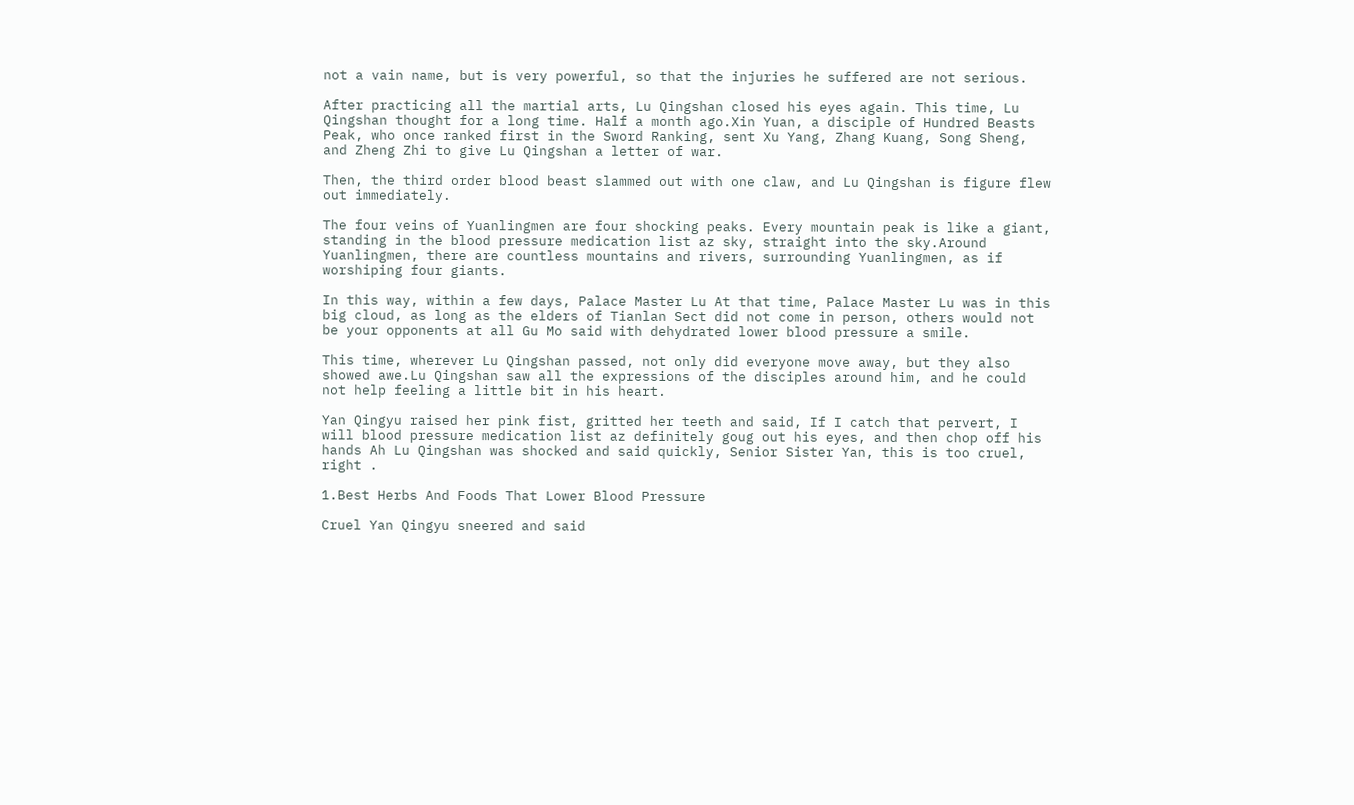not a vain name, but is very powerful, so that the injuries he suffered are not serious.

After practicing all the martial arts, Lu Qingshan closed his eyes again. This time, Lu Qingshan thought for a long time. Half a month ago.Xin Yuan, a disciple of Hundred Beasts Peak, who once ranked first in the Sword Ranking, sent Xu Yang, Zhang Kuang, Song Sheng, and Zheng Zhi to give Lu Qingshan a letter of war.

Then, the third order blood beast slammed out with one claw, and Lu Qingshan is figure flew out immediately.

The four veins of Yuanlingmen are four shocking peaks. Every mountain peak is like a giant, standing in the blood pressure medication list az sky, straight into the sky.Around Yuanlingmen, there are countless mountains and rivers, surrounding Yuanlingmen, as if worshiping four giants.

In this way, within a few days, Palace Master Lu At that time, Palace Master Lu was in this big cloud, as long as the elders of Tianlan Sect did not come in person, others would not be your opponents at all Gu Mo said with dehydrated lower blood pressure a smile.

This time, wherever Lu Qingshan passed, not only did everyone move away, but they also showed awe.Lu Qingshan saw all the expressions of the disciples around him, and he could not help feeling a little bit in his heart.

Yan Qingyu raised her pink fist, gritted her teeth and said, If I catch that pervert, I will blood pressure medication list az definitely goug out his eyes, and then chop off his hands Ah Lu Qingshan was shocked and said quickly, Senior Sister Yan, this is too cruel, right .

1.Best Herbs And Foods That Lower Blood Pressure

Cruel Yan Qingyu sneered and said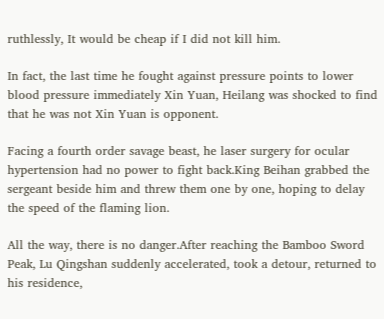ruthlessly, It would be cheap if I did not kill him.

In fact, the last time he fought against pressure points to lower blood pressure immediately Xin Yuan, Heilang was shocked to find that he was not Xin Yuan is opponent.

Facing a fourth order savage beast, he laser surgery for ocular hypertension had no power to fight back.King Beihan grabbed the sergeant beside him and threw them one by one, hoping to delay the speed of the flaming lion.

All the way, there is no danger.After reaching the Bamboo Sword Peak, Lu Qingshan suddenly accelerated, took a detour, returned to his residence,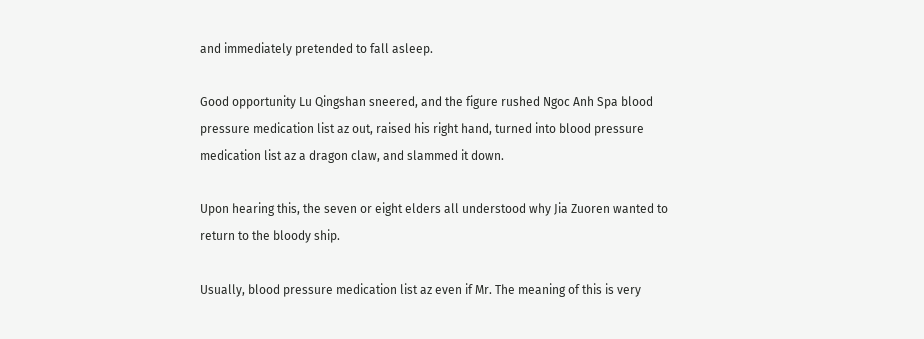and immediately pretended to fall asleep.

Good opportunity Lu Qingshan sneered, and the figure rushed Ngoc Anh Spa blood pressure medication list az out, raised his right hand, turned into blood pressure medication list az a dragon claw, and slammed it down.

Upon hearing this, the seven or eight elders all understood why Jia Zuoren wanted to return to the bloody ship.

Usually, blood pressure medication list az even if Mr. The meaning of this is very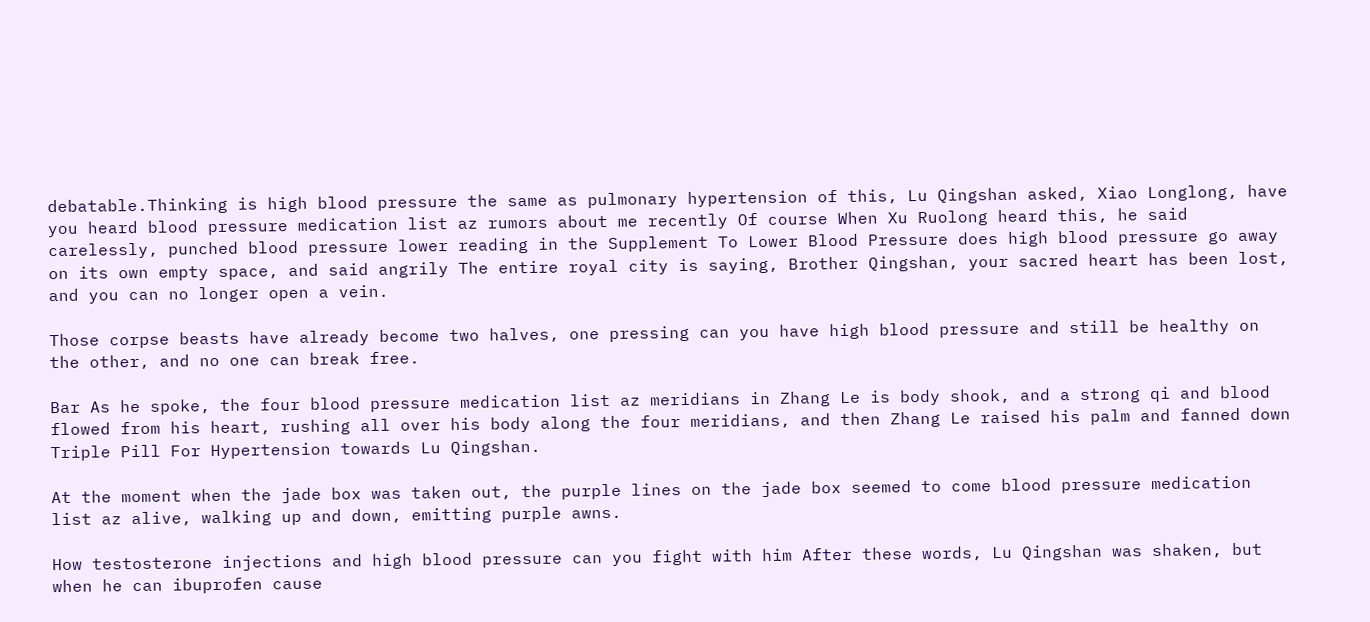debatable.Thinking is high blood pressure the same as pulmonary hypertension of this, Lu Qingshan asked, Xiao Longlong, have you heard blood pressure medication list az rumors about me recently Of course When Xu Ruolong heard this, he said carelessly, punched blood pressure lower reading in the Supplement To Lower Blood Pressure does high blood pressure go away on its own empty space, and said angrily The entire royal city is saying, Brother Qingshan, your sacred heart has been lost, and you can no longer open a vein.

Those corpse beasts have already become two halves, one pressing can you have high blood pressure and still be healthy on the other, and no one can break free.

Bar As he spoke, the four blood pressure medication list az meridians in Zhang Le is body shook, and a strong qi and blood flowed from his heart, rushing all over his body along the four meridians, and then Zhang Le raised his palm and fanned down Triple Pill For Hypertension towards Lu Qingshan.

At the moment when the jade box was taken out, the purple lines on the jade box seemed to come blood pressure medication list az alive, walking up and down, emitting purple awns.

How testosterone injections and high blood pressure can you fight with him After these words, Lu Qingshan was shaken, but when he can ibuprofen cause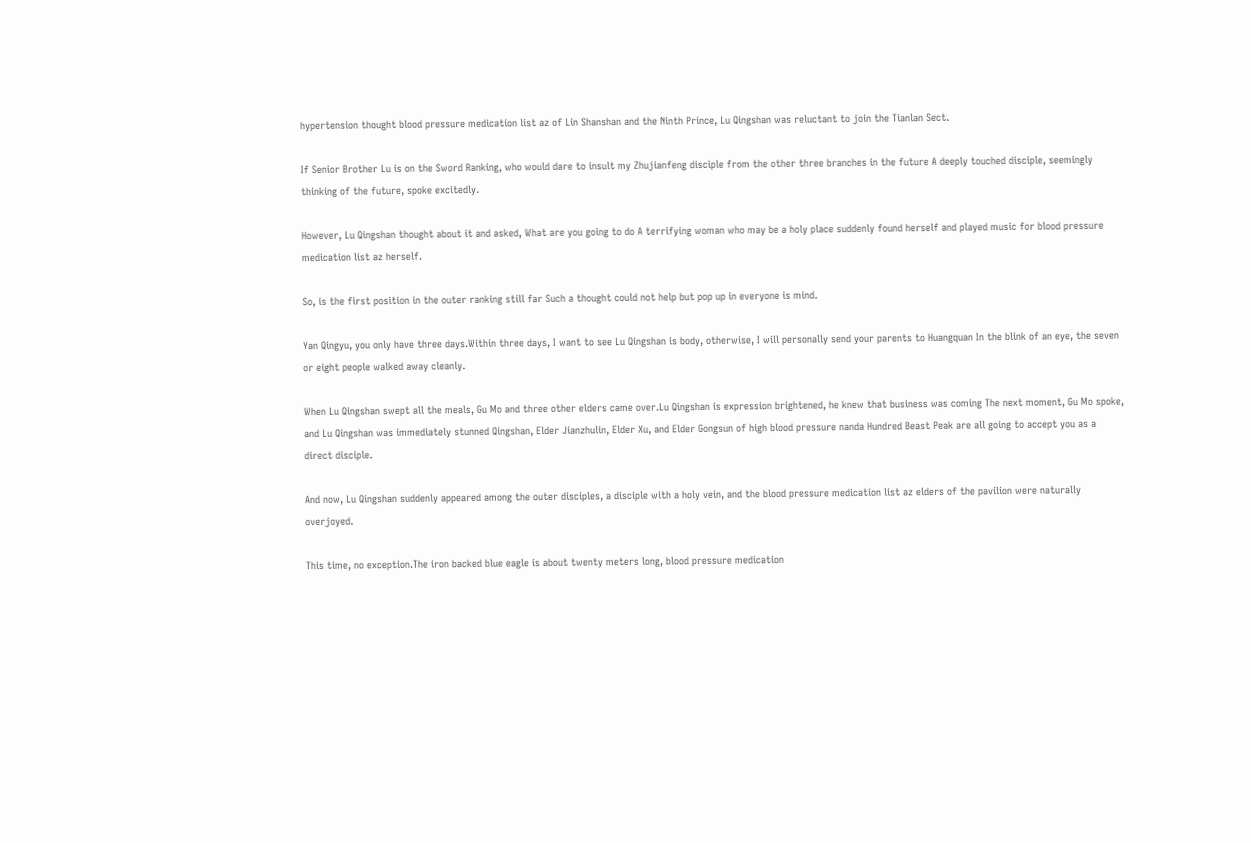hypertension thought blood pressure medication list az of Lin Shanshan and the Ninth Prince, Lu Qingshan was reluctant to join the Tianlan Sect.

If Senior Brother Lu is on the Sword Ranking, who would dare to insult my Zhujianfeng disciple from the other three branches in the future A deeply touched disciple, seemingly thinking of the future, spoke excitedly.

However, Lu Qingshan thought about it and asked, What are you going to do A terrifying woman who may be a holy place suddenly found herself and played music for blood pressure medication list az herself.

So, is the first position in the outer ranking still far Such a thought could not help but pop up in everyone is mind.

Yan Qingyu, you only have three days.Within three days, I want to see Lu Qingshan is body, otherwise, I will personally send your parents to Huangquan In the blink of an eye, the seven or eight people walked away cleanly.

When Lu Qingshan swept all the meals, Gu Mo and three other elders came over.Lu Qingshan is expression brightened, he knew that business was coming The next moment, Gu Mo spoke, and Lu Qingshan was immediately stunned Qingshan, Elder Jianzhulin, Elder Xu, and Elder Gongsun of high blood pressure nanda Hundred Beast Peak are all going to accept you as a direct disciple.

And now, Lu Qingshan suddenly appeared among the outer disciples, a disciple with a holy vein, and the blood pressure medication list az elders of the pavilion were naturally overjoyed.

This time, no exception.The iron backed blue eagle is about twenty meters long, blood pressure medication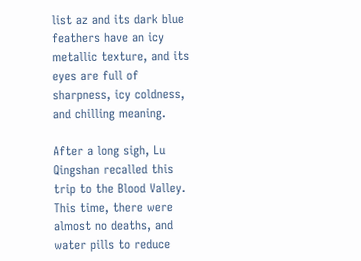list az and its dark blue feathers have an icy metallic texture, and its eyes are full of sharpness, icy coldness, and chilling meaning.

After a long sigh, Lu Qingshan recalled this trip to the Blood Valley. This time, there were almost no deaths, and water pills to reduce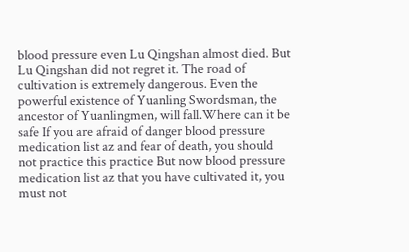blood pressure even Lu Qingshan almost died. But Lu Qingshan did not regret it. The road of cultivation is extremely dangerous. Even the powerful existence of Yuanling Swordsman, the ancestor of Yuanlingmen, will fall.Where can it be safe If you are afraid of danger blood pressure medication list az and fear of death, you should not practice this practice But now blood pressure medication list az that you have cultivated it, you must not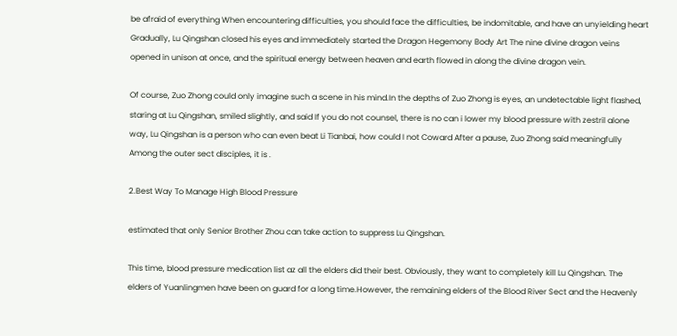be afraid of everything When encountering difficulties, you should face the difficulties, be indomitable, and have an unyielding heart Gradually, Lu Qingshan closed his eyes and immediately started the Dragon Hegemony Body Art The nine divine dragon veins opened in unison at once, and the spiritual energy between heaven and earth flowed in along the divine dragon vein.

Of course, Zuo Zhong could only imagine such a scene in his mind.In the depths of Zuo Zhong is eyes, an undetectable light flashed, staring at Lu Qingshan, smiled slightly, and said If you do not counsel, there is no can i lower my blood pressure with zestril alone way, Lu Qingshan is a person who can even beat Li Tianbai, how could I not Coward After a pause, Zuo Zhong said meaningfully Among the outer sect disciples, it is .

2.Best Way To Manage High Blood Pressure

estimated that only Senior Brother Zhou can take action to suppress Lu Qingshan.

This time, blood pressure medication list az all the elders did their best. Obviously, they want to completely kill Lu Qingshan. The elders of Yuanlingmen have been on guard for a long time.However, the remaining elders of the Blood River Sect and the Heavenly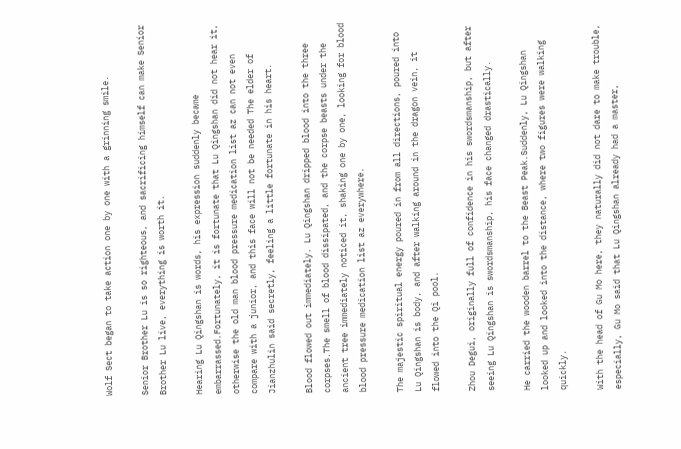Wolf Sect began to take action one by one with a grinning smile.

Senior Brother Lu is so righteous, and sacrificing himself can make Senior Brother Lu live, everything is worth it.

Hearing Lu Qingshan is words, his expression suddenly became embarrassed.Fortunately, it is fortunate that Lu Qingshan did not hear it, otherwise the old man blood pressure medication list az can not even compare with a junior, and this face will not be needed The elder of Jianzhulin said secretly, feeling a little fortunate in his heart.

Blood flowed out immediately. Lu Qingshan dripped blood into the three corpses.The smell of blood dissipated, and the corpse beasts under the ancient tree immediately noticed it, shaking one by one, looking for blood blood pressure medication list az everywhere.

The majestic spiritual energy poured in from all directions, poured into Lu Qingshan is body, and after walking around in the dragon vein, it flowed into the Qi pool.

Zhou Degui, originally full of confidence in his swordsmanship, but after seeing Lu Qingshan is swordsmanship, his face changed drastically.

He carried the wooden barrel to the Beast Peak.Suddenly, Lu Qingshan looked up and looked into the distance, where two figures were walking quickly.

With the head of Gu Mo here, they naturally did not dare to make trouble, especially, Gu Mo said that Lu Qingshan already had a master,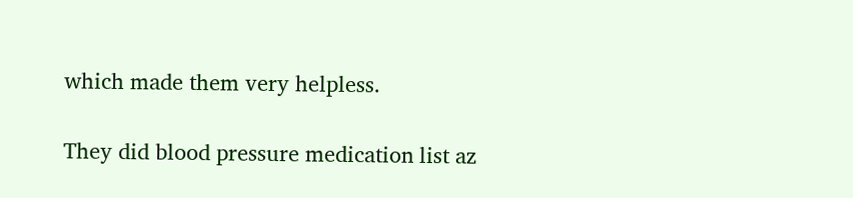which made them very helpless.

They did blood pressure medication list az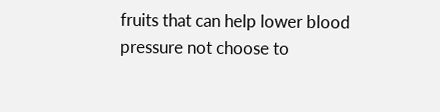fruits that can help lower blood pressure not choose to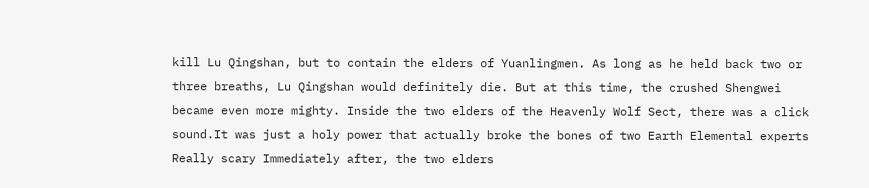kill Lu Qingshan, but to contain the elders of Yuanlingmen. As long as he held back two or three breaths, Lu Qingshan would definitely die. But at this time, the crushed Shengwei became even more mighty. Inside the two elders of the Heavenly Wolf Sect, there was a click sound.It was just a holy power that actually broke the bones of two Earth Elemental experts Really scary Immediately after, the two elders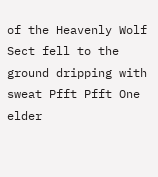of the Heavenly Wolf Sect fell to the ground dripping with sweat Pfft Pfft One elder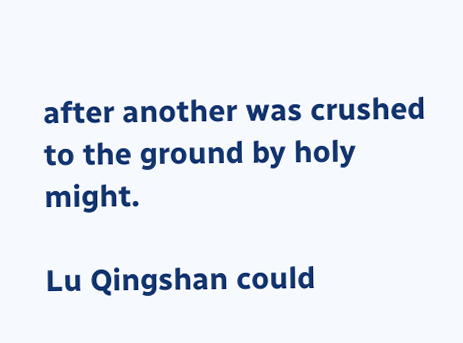after another was crushed to the ground by holy might.

Lu Qingshan could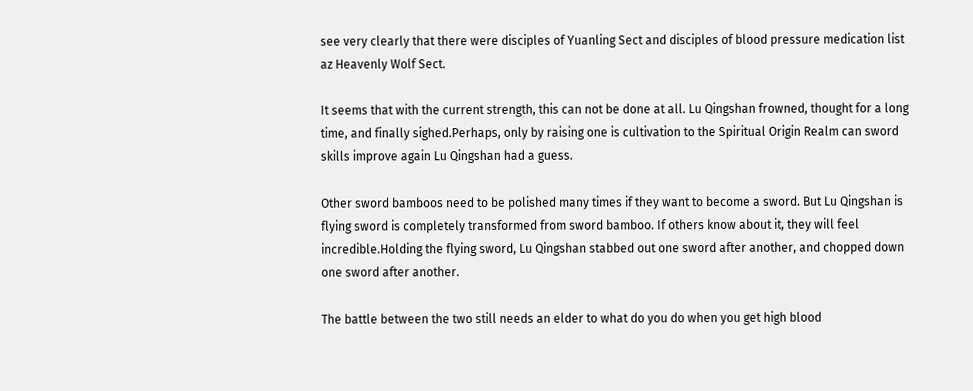see very clearly that there were disciples of Yuanling Sect and disciples of blood pressure medication list az Heavenly Wolf Sect.

It seems that with the current strength, this can not be done at all. Lu Qingshan frowned, thought for a long time, and finally sighed.Perhaps, only by raising one is cultivation to the Spiritual Origin Realm can sword skills improve again Lu Qingshan had a guess.

Other sword bamboos need to be polished many times if they want to become a sword. But Lu Qingshan is flying sword is completely transformed from sword bamboo. If others know about it, they will feel incredible.Holding the flying sword, Lu Qingshan stabbed out one sword after another, and chopped down one sword after another.

The battle between the two still needs an elder to what do you do when you get high blood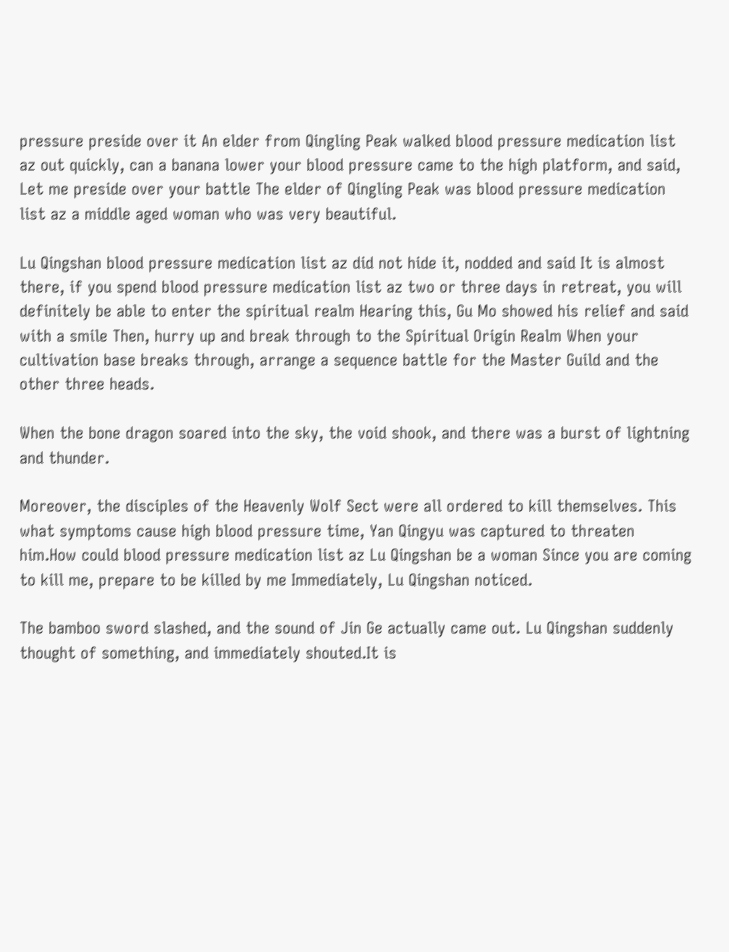pressure preside over it An elder from Qingling Peak walked blood pressure medication list az out quickly, can a banana lower your blood pressure came to the high platform, and said, Let me preside over your battle The elder of Qingling Peak was blood pressure medication list az a middle aged woman who was very beautiful.

Lu Qingshan blood pressure medication list az did not hide it, nodded and said It is almost there, if you spend blood pressure medication list az two or three days in retreat, you will definitely be able to enter the spiritual realm Hearing this, Gu Mo showed his relief and said with a smile Then, hurry up and break through to the Spiritual Origin Realm When your cultivation base breaks through, arrange a sequence battle for the Master Guild and the other three heads.

When the bone dragon soared into the sky, the void shook, and there was a burst of lightning and thunder.

Moreover, the disciples of the Heavenly Wolf Sect were all ordered to kill themselves. This what symptoms cause high blood pressure time, Yan Qingyu was captured to threaten him.How could blood pressure medication list az Lu Qingshan be a woman Since you are coming to kill me, prepare to be killed by me Immediately, Lu Qingshan noticed.

The bamboo sword slashed, and the sound of Jin Ge actually came out. Lu Qingshan suddenly thought of something, and immediately shouted.It is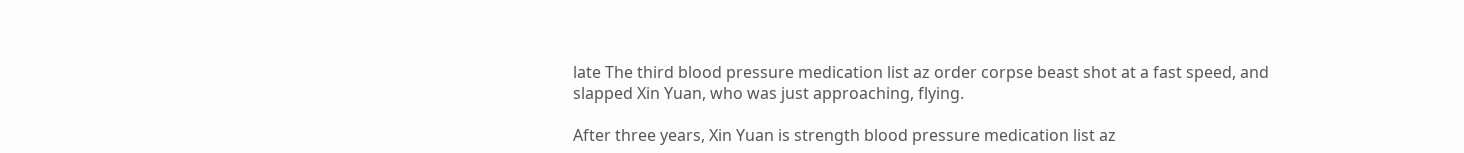late The third blood pressure medication list az order corpse beast shot at a fast speed, and slapped Xin Yuan, who was just approaching, flying.

After three years, Xin Yuan is strength blood pressure medication list az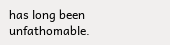has long been unfathomable.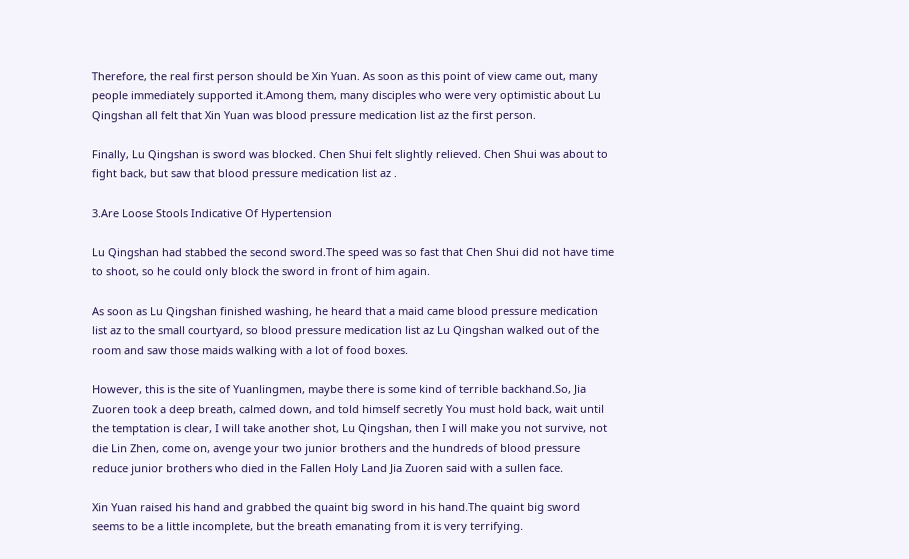Therefore, the real first person should be Xin Yuan. As soon as this point of view came out, many people immediately supported it.Among them, many disciples who were very optimistic about Lu Qingshan all felt that Xin Yuan was blood pressure medication list az the first person.

Finally, Lu Qingshan is sword was blocked. Chen Shui felt slightly relieved. Chen Shui was about to fight back, but saw that blood pressure medication list az .

3.Are Loose Stools Indicative Of Hypertension

Lu Qingshan had stabbed the second sword.The speed was so fast that Chen Shui did not have time to shoot, so he could only block the sword in front of him again.

As soon as Lu Qingshan finished washing, he heard that a maid came blood pressure medication list az to the small courtyard, so blood pressure medication list az Lu Qingshan walked out of the room and saw those maids walking with a lot of food boxes.

However, this is the site of Yuanlingmen, maybe there is some kind of terrible backhand.So, Jia Zuoren took a deep breath, calmed down, and told himself secretly You must hold back, wait until the temptation is clear, I will take another shot, Lu Qingshan, then I will make you not survive, not die Lin Zhen, come on, avenge your two junior brothers and the hundreds of blood pressure reduce junior brothers who died in the Fallen Holy Land Jia Zuoren said with a sullen face.

Xin Yuan raised his hand and grabbed the quaint big sword in his hand.The quaint big sword seems to be a little incomplete, but the breath emanating from it is very terrifying.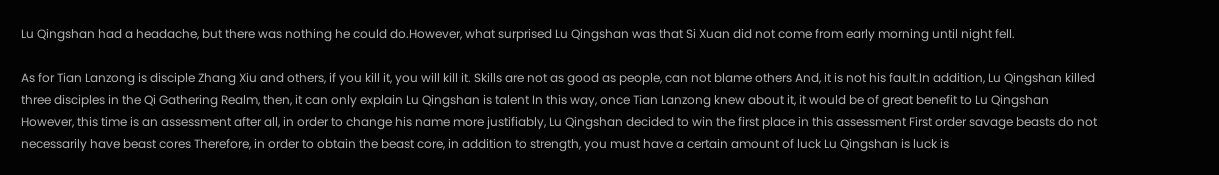Lu Qingshan had a headache, but there was nothing he could do.However, what surprised Lu Qingshan was that Si Xuan did not come from early morning until night fell.

As for Tian Lanzong is disciple Zhang Xiu and others, if you kill it, you will kill it. Skills are not as good as people, can not blame others And, it is not his fault.In addition, Lu Qingshan killed three disciples in the Qi Gathering Realm, then, it can only explain Lu Qingshan is talent In this way, once Tian Lanzong knew about it, it would be of great benefit to Lu Qingshan However, this time is an assessment after all, in order to change his name more justifiably, Lu Qingshan decided to win the first place in this assessment First order savage beasts do not necessarily have beast cores Therefore, in order to obtain the beast core, in addition to strength, you must have a certain amount of luck Lu Qingshan is luck is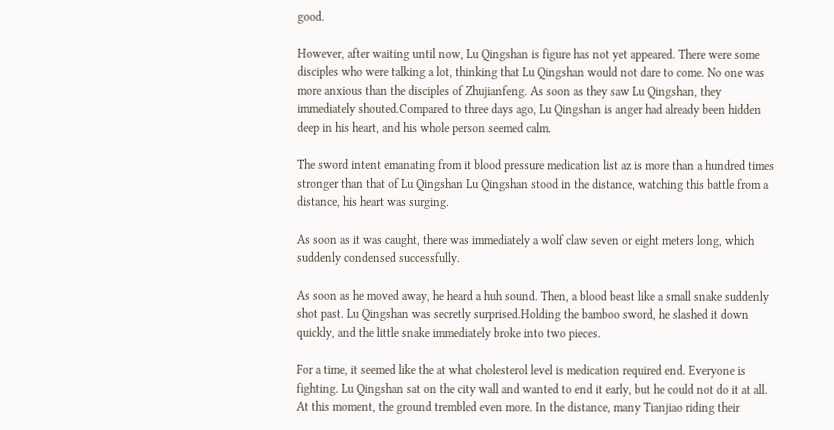good.

However, after waiting until now, Lu Qingshan is figure has not yet appeared. There were some disciples who were talking a lot, thinking that Lu Qingshan would not dare to come. No one was more anxious than the disciples of Zhujianfeng. As soon as they saw Lu Qingshan, they immediately shouted.Compared to three days ago, Lu Qingshan is anger had already been hidden deep in his heart, and his whole person seemed calm.

The sword intent emanating from it blood pressure medication list az is more than a hundred times stronger than that of Lu Qingshan Lu Qingshan stood in the distance, watching this battle from a distance, his heart was surging.

As soon as it was caught, there was immediately a wolf claw seven or eight meters long, which suddenly condensed successfully.

As soon as he moved away, he heard a huh sound. Then, a blood beast like a small snake suddenly shot past. Lu Qingshan was secretly surprised.Holding the bamboo sword, he slashed it down quickly, and the little snake immediately broke into two pieces.

For a time, it seemed like the at what cholesterol level is medication required end. Everyone is fighting. Lu Qingshan sat on the city wall and wanted to end it early, but he could not do it at all. At this moment, the ground trembled even more. In the distance, many Tianjiao riding their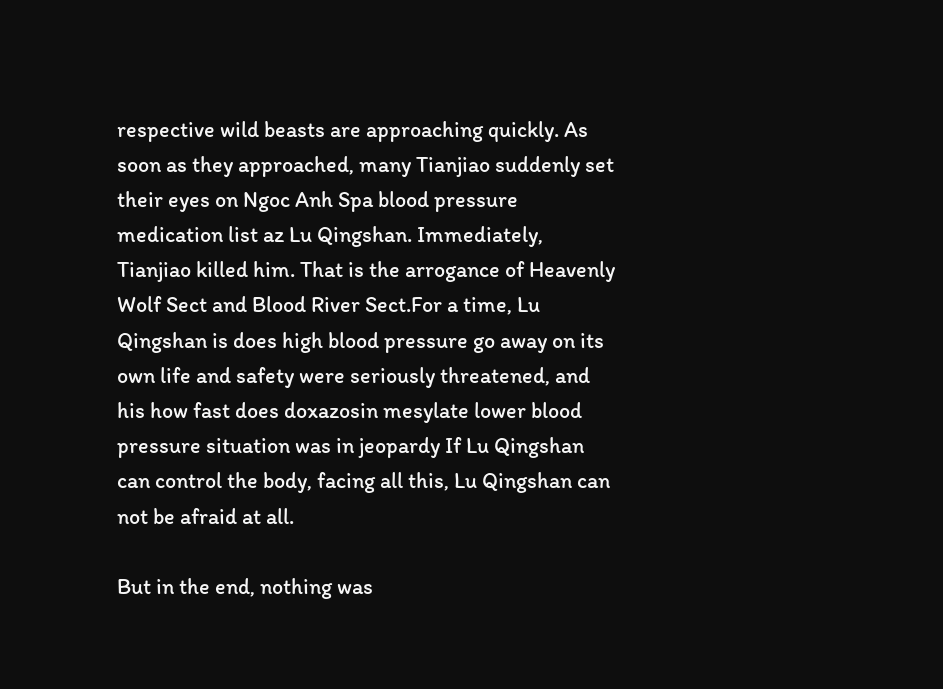respective wild beasts are approaching quickly. As soon as they approached, many Tianjiao suddenly set their eyes on Ngoc Anh Spa blood pressure medication list az Lu Qingshan. Immediately, Tianjiao killed him. That is the arrogance of Heavenly Wolf Sect and Blood River Sect.For a time, Lu Qingshan is does high blood pressure go away on its own life and safety were seriously threatened, and his how fast does doxazosin mesylate lower blood pressure situation was in jeopardy If Lu Qingshan can control the body, facing all this, Lu Qingshan can not be afraid at all.

But in the end, nothing was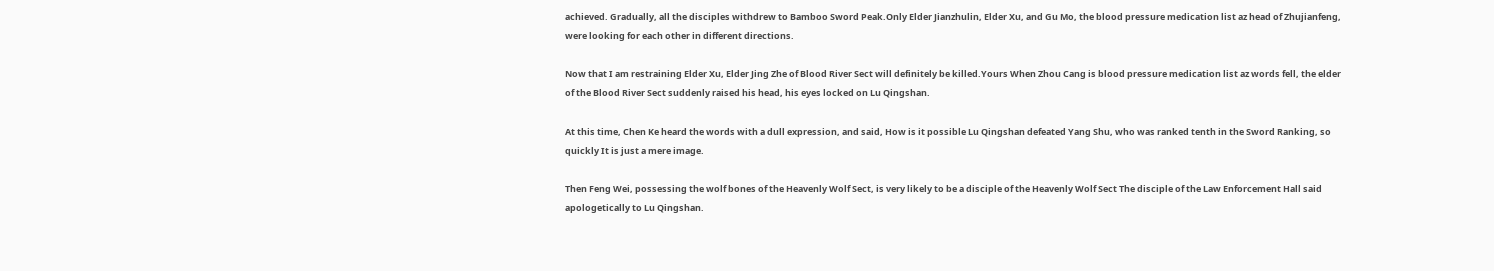achieved. Gradually, all the disciples withdrew to Bamboo Sword Peak.Only Elder Jianzhulin, Elder Xu, and Gu Mo, the blood pressure medication list az head of Zhujianfeng, were looking for each other in different directions.

Now that I am restraining Elder Xu, Elder Jing Zhe of Blood River Sect will definitely be killed.Yours When Zhou Cang is blood pressure medication list az words fell, the elder of the Blood River Sect suddenly raised his head, his eyes locked on Lu Qingshan.

At this time, Chen Ke heard the words with a dull expression, and said, How is it possible Lu Qingshan defeated Yang Shu, who was ranked tenth in the Sword Ranking, so quickly It is just a mere image.

Then Feng Wei, possessing the wolf bones of the Heavenly Wolf Sect, is very likely to be a disciple of the Heavenly Wolf Sect The disciple of the Law Enforcement Hall said apologetically to Lu Qingshan.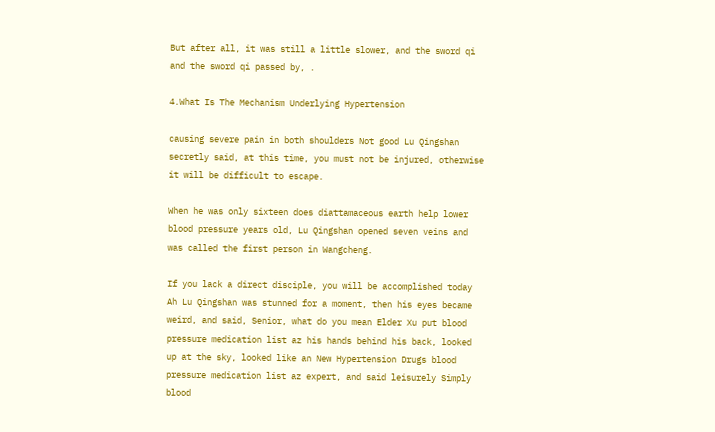But after all, it was still a little slower, and the sword qi and the sword qi passed by, .

4.What Is The Mechanism Underlying Hypertension

causing severe pain in both shoulders Not good Lu Qingshan secretly said, at this time, you must not be injured, otherwise it will be difficult to escape.

When he was only sixteen does diattamaceous earth help lower blood pressure years old, Lu Qingshan opened seven veins and was called the first person in Wangcheng.

If you lack a direct disciple, you will be accomplished today Ah Lu Qingshan was stunned for a moment, then his eyes became weird, and said, Senior, what do you mean Elder Xu put blood pressure medication list az his hands behind his back, looked up at the sky, looked like an New Hypertension Drugs blood pressure medication list az expert, and said leisurely Simply blood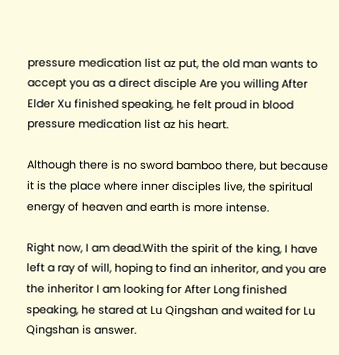pressure medication list az put, the old man wants to accept you as a direct disciple Are you willing After Elder Xu finished speaking, he felt proud in blood pressure medication list az his heart.

Although there is no sword bamboo there, but because it is the place where inner disciples live, the spiritual energy of heaven and earth is more intense.

Right now, I am dead.With the spirit of the king, I have left a ray of will, hoping to find an inheritor, and you are the inheritor I am looking for After Long finished speaking, he stared at Lu Qingshan and waited for Lu Qingshan is answer.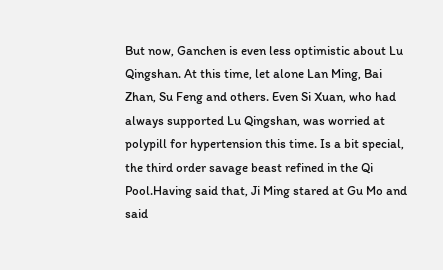But now, Ganchen is even less optimistic about Lu Qingshan. At this time, let alone Lan Ming, Bai Zhan, Su Feng and others. Even Si Xuan, who had always supported Lu Qingshan, was worried at polypill for hypertension this time. Is a bit special, the third order savage beast refined in the Qi Pool.Having said that, Ji Ming stared at Gu Mo and said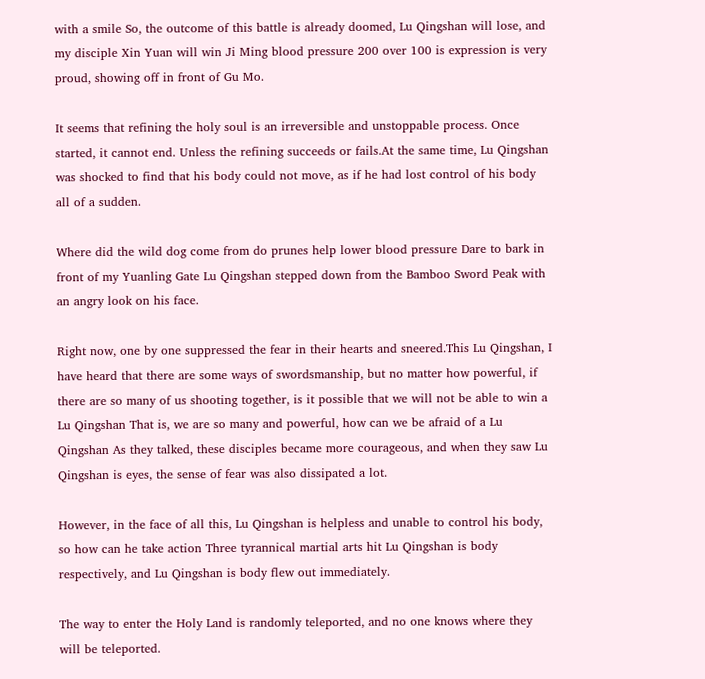with a smile So, the outcome of this battle is already doomed, Lu Qingshan will lose, and my disciple Xin Yuan will win Ji Ming blood pressure 200 over 100 is expression is very proud, showing off in front of Gu Mo.

It seems that refining the holy soul is an irreversible and unstoppable process. Once started, it cannot end. Unless the refining succeeds or fails.At the same time, Lu Qingshan was shocked to find that his body could not move, as if he had lost control of his body all of a sudden.

Where did the wild dog come from do prunes help lower blood pressure Dare to bark in front of my Yuanling Gate Lu Qingshan stepped down from the Bamboo Sword Peak with an angry look on his face.

Right now, one by one suppressed the fear in their hearts and sneered.This Lu Qingshan, I have heard that there are some ways of swordsmanship, but no matter how powerful, if there are so many of us shooting together, is it possible that we will not be able to win a Lu Qingshan That is, we are so many and powerful, how can we be afraid of a Lu Qingshan As they talked, these disciples became more courageous, and when they saw Lu Qingshan is eyes, the sense of fear was also dissipated a lot.

However, in the face of all this, Lu Qingshan is helpless and unable to control his body, so how can he take action Three tyrannical martial arts hit Lu Qingshan is body respectively, and Lu Qingshan is body flew out immediately.

The way to enter the Holy Land is randomly teleported, and no one knows where they will be teleported.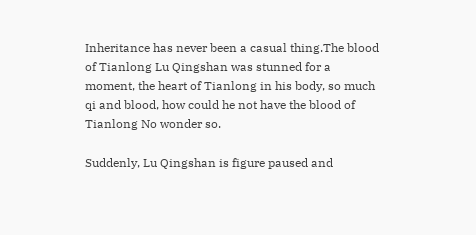Inheritance has never been a casual thing.The blood of Tianlong Lu Qingshan was stunned for a moment, the heart of Tianlong in his body, so much qi and blood, how could he not have the blood of Tianlong No wonder so.

Suddenly, Lu Qingshan is figure paused and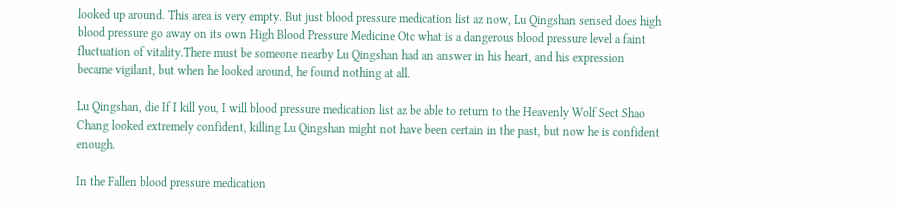looked up around. This area is very empty. But just blood pressure medication list az now, Lu Qingshan sensed does high blood pressure go away on its own High Blood Pressure Medicine Otc what is a dangerous blood pressure level a faint fluctuation of vitality.There must be someone nearby Lu Qingshan had an answer in his heart, and his expression became vigilant, but when he looked around, he found nothing at all.

Lu Qingshan, die If I kill you, I will blood pressure medication list az be able to return to the Heavenly Wolf Sect Shao Chang looked extremely confident, killing Lu Qingshan might not have been certain in the past, but now he is confident enough.

In the Fallen blood pressure medication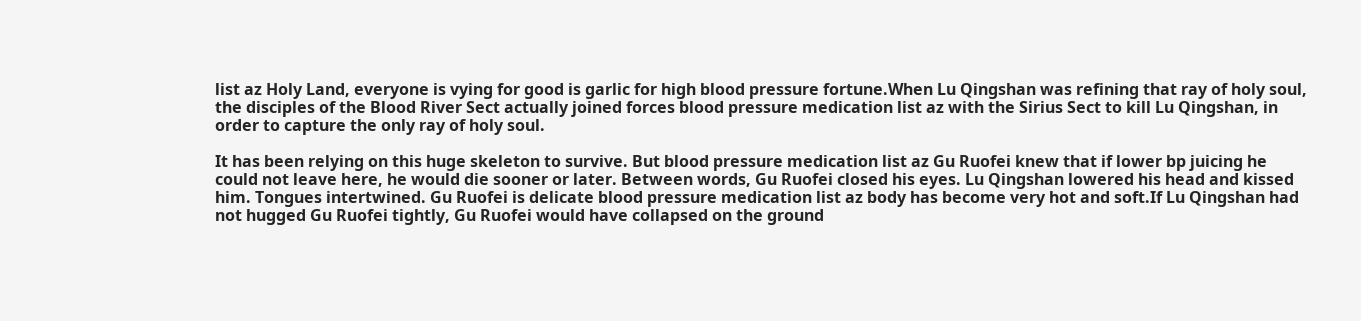list az Holy Land, everyone is vying for good is garlic for high blood pressure fortune.When Lu Qingshan was refining that ray of holy soul, the disciples of the Blood River Sect actually joined forces blood pressure medication list az with the Sirius Sect to kill Lu Qingshan, in order to capture the only ray of holy soul.

It has been relying on this huge skeleton to survive. But blood pressure medication list az Gu Ruofei knew that if lower bp juicing he could not leave here, he would die sooner or later. Between words, Gu Ruofei closed his eyes. Lu Qingshan lowered his head and kissed him. Tongues intertwined. Gu Ruofei is delicate blood pressure medication list az body has become very hot and soft.If Lu Qingshan had not hugged Gu Ruofei tightly, Gu Ruofei would have collapsed on the ground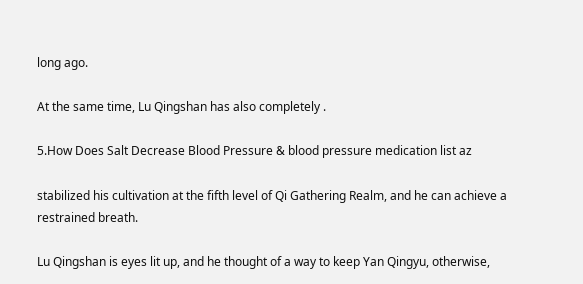long ago.

At the same time, Lu Qingshan has also completely .

5.How Does Salt Decrease Blood Pressure & blood pressure medication list az

stabilized his cultivation at the fifth level of Qi Gathering Realm, and he can achieve a restrained breath.

Lu Qingshan is eyes lit up, and he thought of a way to keep Yan Qingyu, otherwise,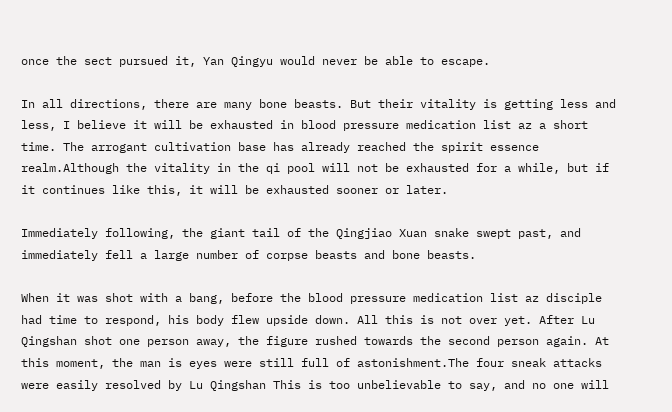once the sect pursued it, Yan Qingyu would never be able to escape.

In all directions, there are many bone beasts. But their vitality is getting less and less, I believe it will be exhausted in blood pressure medication list az a short time. The arrogant cultivation base has already reached the spirit essence realm.Although the vitality in the qi pool will not be exhausted for a while, but if it continues like this, it will be exhausted sooner or later.

Immediately following, the giant tail of the Qingjiao Xuan snake swept past, and immediately fell a large number of corpse beasts and bone beasts.

When it was shot with a bang, before the blood pressure medication list az disciple had time to respond, his body flew upside down. All this is not over yet. After Lu Qingshan shot one person away, the figure rushed towards the second person again. At this moment, the man is eyes were still full of astonishment.The four sneak attacks were easily resolved by Lu Qingshan This is too unbelievable to say, and no one will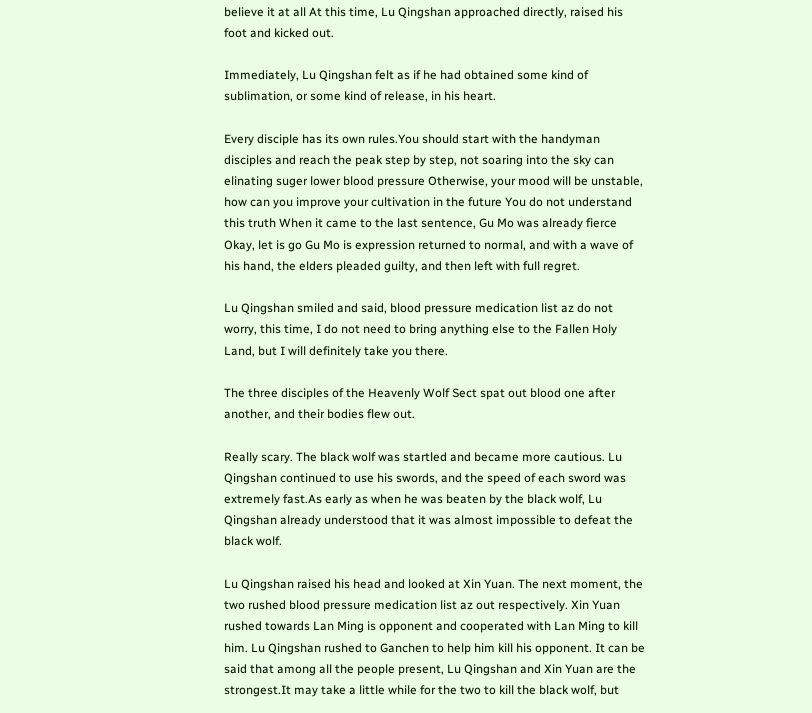believe it at all At this time, Lu Qingshan approached directly, raised his foot and kicked out.

Immediately, Lu Qingshan felt as if he had obtained some kind of sublimation, or some kind of release, in his heart.

Every disciple has its own rules.You should start with the handyman disciples and reach the peak step by step, not soaring into the sky can elinating suger lower blood pressure Otherwise, your mood will be unstable, how can you improve your cultivation in the future You do not understand this truth When it came to the last sentence, Gu Mo was already fierce Okay, let is go Gu Mo is expression returned to normal, and with a wave of his hand, the elders pleaded guilty, and then left with full regret.

Lu Qingshan smiled and said, blood pressure medication list az do not worry, this time, I do not need to bring anything else to the Fallen Holy Land, but I will definitely take you there.

The three disciples of the Heavenly Wolf Sect spat out blood one after another, and their bodies flew out.

Really scary. The black wolf was startled and became more cautious. Lu Qingshan continued to use his swords, and the speed of each sword was extremely fast.As early as when he was beaten by the black wolf, Lu Qingshan already understood that it was almost impossible to defeat the black wolf.

Lu Qingshan raised his head and looked at Xin Yuan. The next moment, the two rushed blood pressure medication list az out respectively. Xin Yuan rushed towards Lan Ming is opponent and cooperated with Lan Ming to kill him. Lu Qingshan rushed to Ganchen to help him kill his opponent. It can be said that among all the people present, Lu Qingshan and Xin Yuan are the strongest.It may take a little while for the two to kill the black wolf, but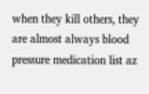when they kill others, they are almost always blood pressure medication list az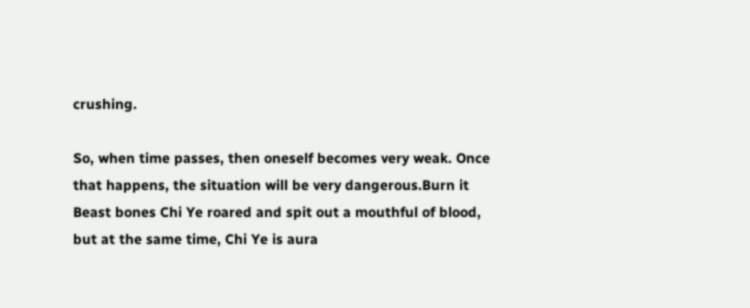crushing.

So, when time passes, then oneself becomes very weak. Once that happens, the situation will be very dangerous.Burn it Beast bones Chi Ye roared and spit out a mouthful of blood, but at the same time, Chi Ye is aura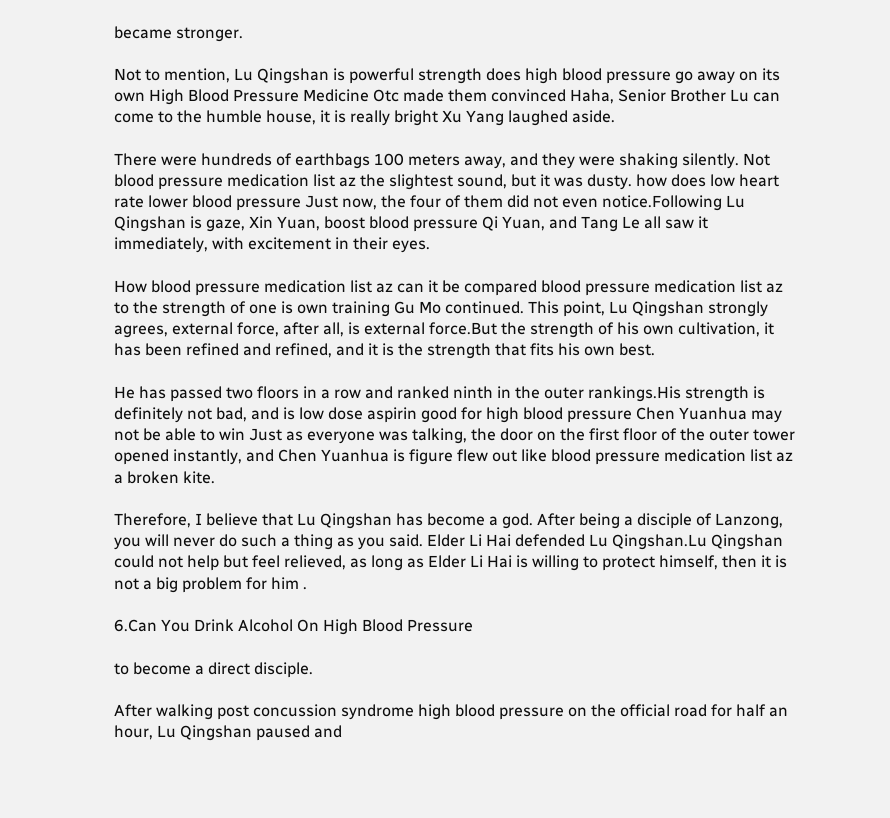became stronger.

Not to mention, Lu Qingshan is powerful strength does high blood pressure go away on its own High Blood Pressure Medicine Otc made them convinced Haha, Senior Brother Lu can come to the humble house, it is really bright Xu Yang laughed aside.

There were hundreds of earthbags 100 meters away, and they were shaking silently. Not blood pressure medication list az the slightest sound, but it was dusty. how does low heart rate lower blood pressure Just now, the four of them did not even notice.Following Lu Qingshan is gaze, Xin Yuan, boost blood pressure Qi Yuan, and Tang Le all saw it immediately, with excitement in their eyes.

How blood pressure medication list az can it be compared blood pressure medication list az to the strength of one is own training Gu Mo continued. This point, Lu Qingshan strongly agrees, external force, after all, is external force.But the strength of his own cultivation, it has been refined and refined, and it is the strength that fits his own best.

He has passed two floors in a row and ranked ninth in the outer rankings.His strength is definitely not bad, and is low dose aspirin good for high blood pressure Chen Yuanhua may not be able to win Just as everyone was talking, the door on the first floor of the outer tower opened instantly, and Chen Yuanhua is figure flew out like blood pressure medication list az a broken kite.

Therefore, I believe that Lu Qingshan has become a god. After being a disciple of Lanzong, you will never do such a thing as you said. Elder Li Hai defended Lu Qingshan.Lu Qingshan could not help but feel relieved, as long as Elder Li Hai is willing to protect himself, then it is not a big problem for him .

6.Can You Drink Alcohol On High Blood Pressure

to become a direct disciple.

After walking post concussion syndrome high blood pressure on the official road for half an hour, Lu Qingshan paused and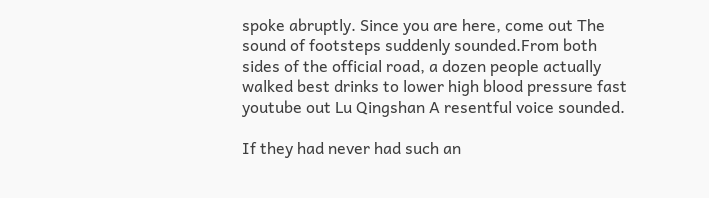spoke abruptly. Since you are here, come out The sound of footsteps suddenly sounded.From both sides of the official road, a dozen people actually walked best drinks to lower high blood pressure fast youtube out Lu Qingshan A resentful voice sounded.

If they had never had such an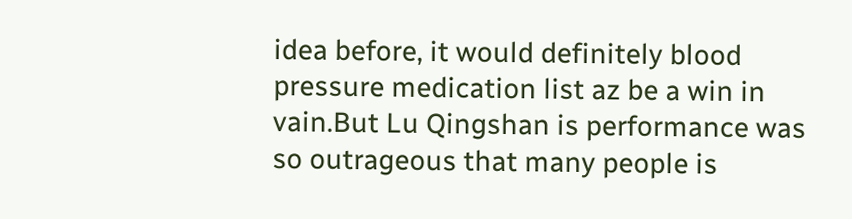idea before, it would definitely blood pressure medication list az be a win in vain.But Lu Qingshan is performance was so outrageous that many people is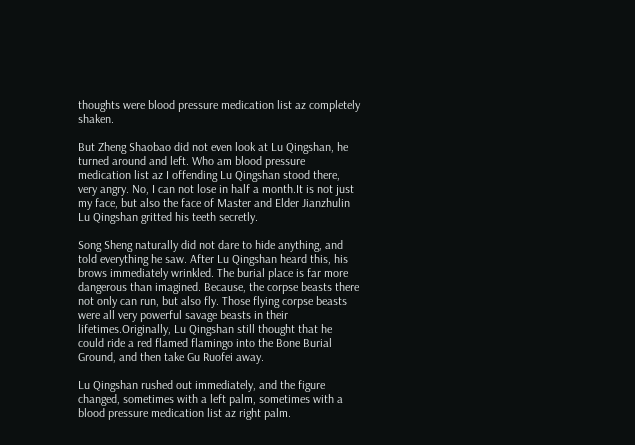thoughts were blood pressure medication list az completely shaken.

But Zheng Shaobao did not even look at Lu Qingshan, he turned around and left. Who am blood pressure medication list az I offending Lu Qingshan stood there, very angry. No, I can not lose in half a month.It is not just my face, but also the face of Master and Elder Jianzhulin Lu Qingshan gritted his teeth secretly.

Song Sheng naturally did not dare to hide anything, and told everything he saw. After Lu Qingshan heard this, his brows immediately wrinkled. The burial place is far more dangerous than imagined. Because, the corpse beasts there not only can run, but also fly. Those flying corpse beasts were all very powerful savage beasts in their lifetimes.Originally, Lu Qingshan still thought that he could ride a red flamed flamingo into the Bone Burial Ground, and then take Gu Ruofei away.

Lu Qingshan rushed out immediately, and the figure changed, sometimes with a left palm, sometimes with a blood pressure medication list az right palm.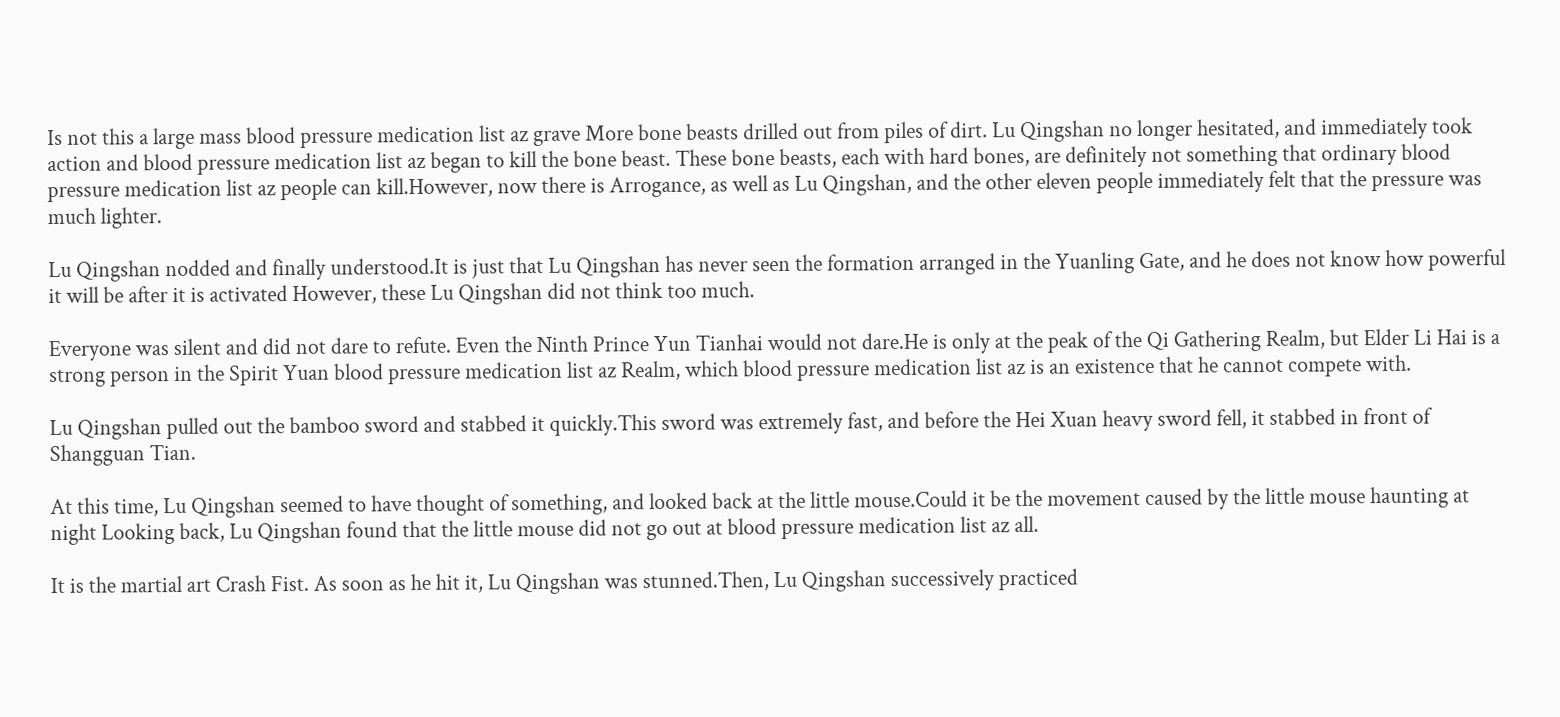Is not this a large mass blood pressure medication list az grave More bone beasts drilled out from piles of dirt. Lu Qingshan no longer hesitated, and immediately took action and blood pressure medication list az began to kill the bone beast. These bone beasts, each with hard bones, are definitely not something that ordinary blood pressure medication list az people can kill.However, now there is Arrogance, as well as Lu Qingshan, and the other eleven people immediately felt that the pressure was much lighter.

Lu Qingshan nodded and finally understood.It is just that Lu Qingshan has never seen the formation arranged in the Yuanling Gate, and he does not know how powerful it will be after it is activated However, these Lu Qingshan did not think too much.

Everyone was silent and did not dare to refute. Even the Ninth Prince Yun Tianhai would not dare.He is only at the peak of the Qi Gathering Realm, but Elder Li Hai is a strong person in the Spirit Yuan blood pressure medication list az Realm, which blood pressure medication list az is an existence that he cannot compete with.

Lu Qingshan pulled out the bamboo sword and stabbed it quickly.This sword was extremely fast, and before the Hei Xuan heavy sword fell, it stabbed in front of Shangguan Tian.

At this time, Lu Qingshan seemed to have thought of something, and looked back at the little mouse.Could it be the movement caused by the little mouse haunting at night Looking back, Lu Qingshan found that the little mouse did not go out at blood pressure medication list az all.

It is the martial art Crash Fist. As soon as he hit it, Lu Qingshan was stunned.Then, Lu Qingshan successively practiced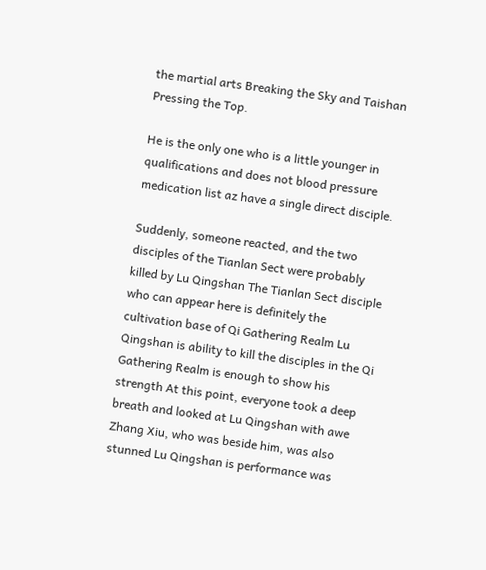the martial arts Breaking the Sky and Taishan Pressing the Top.

He is the only one who is a little younger in qualifications and does not blood pressure medication list az have a single direct disciple.

Suddenly, someone reacted, and the two disciples of the Tianlan Sect were probably killed by Lu Qingshan The Tianlan Sect disciple who can appear here is definitely the cultivation base of Qi Gathering Realm Lu Qingshan is ability to kill the disciples in the Qi Gathering Realm is enough to show his strength At this point, everyone took a deep breath and looked at Lu Qingshan with awe Zhang Xiu, who was beside him, was also stunned Lu Qingshan is performance was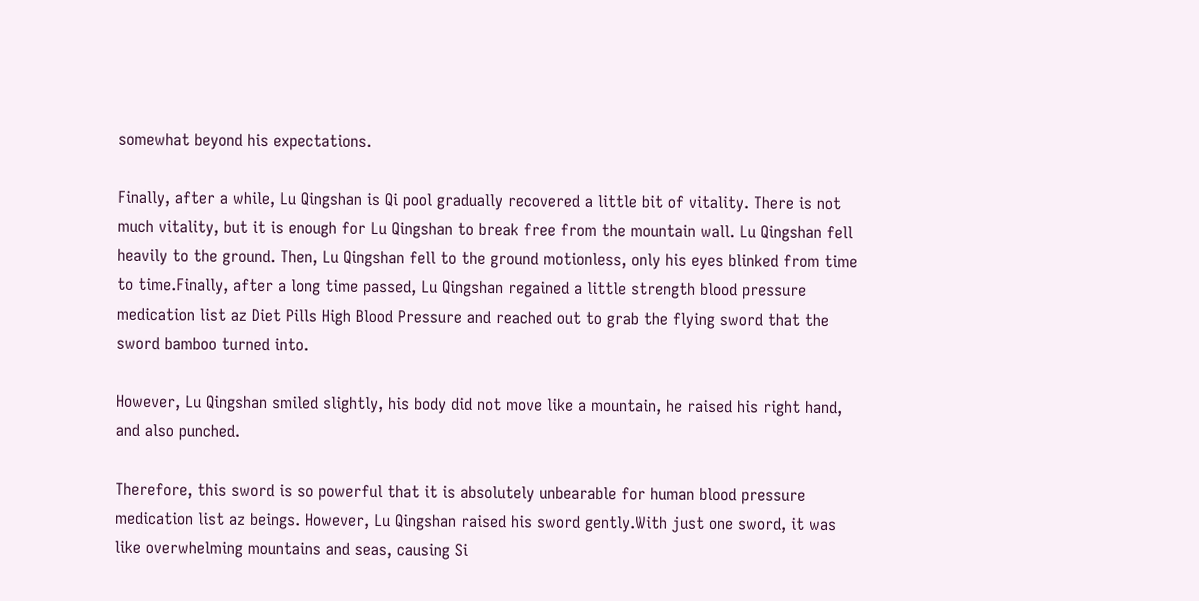somewhat beyond his expectations.

Finally, after a while, Lu Qingshan is Qi pool gradually recovered a little bit of vitality. There is not much vitality, but it is enough for Lu Qingshan to break free from the mountain wall. Lu Qingshan fell heavily to the ground. Then, Lu Qingshan fell to the ground motionless, only his eyes blinked from time to time.Finally, after a long time passed, Lu Qingshan regained a little strength blood pressure medication list az Diet Pills High Blood Pressure and reached out to grab the flying sword that the sword bamboo turned into.

However, Lu Qingshan smiled slightly, his body did not move like a mountain, he raised his right hand, and also punched.

Therefore, this sword is so powerful that it is absolutely unbearable for human blood pressure medication list az beings. However, Lu Qingshan raised his sword gently.With just one sword, it was like overwhelming mountains and seas, causing Si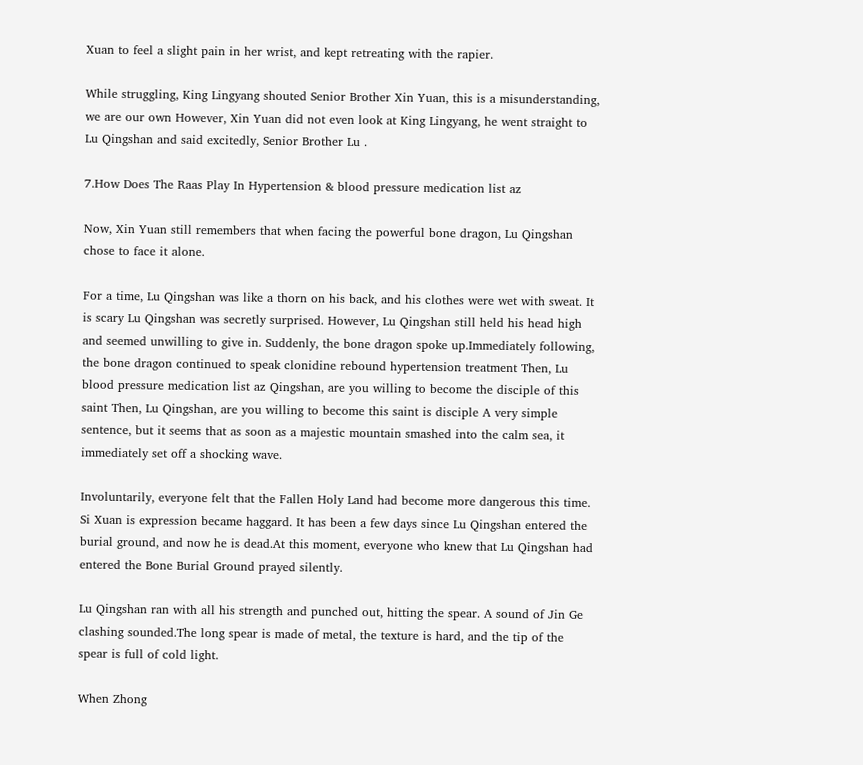Xuan to feel a slight pain in her wrist, and kept retreating with the rapier.

While struggling, King Lingyang shouted Senior Brother Xin Yuan, this is a misunderstanding, we are our own However, Xin Yuan did not even look at King Lingyang, he went straight to Lu Qingshan and said excitedly, Senior Brother Lu .

7.How Does The Raas Play In Hypertension & blood pressure medication list az

Now, Xin Yuan still remembers that when facing the powerful bone dragon, Lu Qingshan chose to face it alone.

For a time, Lu Qingshan was like a thorn on his back, and his clothes were wet with sweat. It is scary Lu Qingshan was secretly surprised. However, Lu Qingshan still held his head high and seemed unwilling to give in. Suddenly, the bone dragon spoke up.Immediately following, the bone dragon continued to speak clonidine rebound hypertension treatment Then, Lu blood pressure medication list az Qingshan, are you willing to become the disciple of this saint Then, Lu Qingshan, are you willing to become this saint is disciple A very simple sentence, but it seems that as soon as a majestic mountain smashed into the calm sea, it immediately set off a shocking wave.

Involuntarily, everyone felt that the Fallen Holy Land had become more dangerous this time. Si Xuan is expression became haggard. It has been a few days since Lu Qingshan entered the burial ground, and now he is dead.At this moment, everyone who knew that Lu Qingshan had entered the Bone Burial Ground prayed silently.

Lu Qingshan ran with all his strength and punched out, hitting the spear. A sound of Jin Ge clashing sounded.The long spear is made of metal, the texture is hard, and the tip of the spear is full of cold light.

When Zhong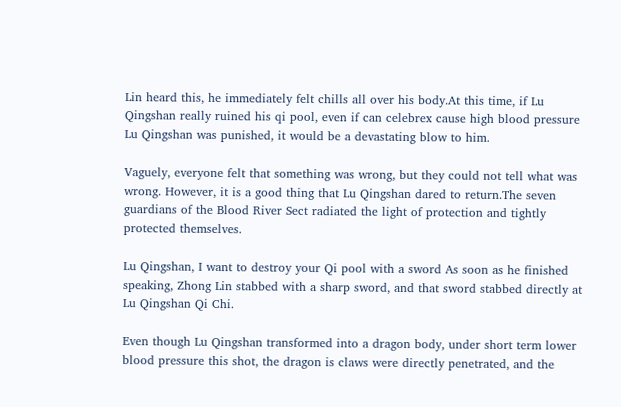Lin heard this, he immediately felt chills all over his body.At this time, if Lu Qingshan really ruined his qi pool, even if can celebrex cause high blood pressure Lu Qingshan was punished, it would be a devastating blow to him.

Vaguely, everyone felt that something was wrong, but they could not tell what was wrong. However, it is a good thing that Lu Qingshan dared to return.The seven guardians of the Blood River Sect radiated the light of protection and tightly protected themselves.

Lu Qingshan, I want to destroy your Qi pool with a sword As soon as he finished speaking, Zhong Lin stabbed with a sharp sword, and that sword stabbed directly at Lu Qingshan Qi Chi.

Even though Lu Qingshan transformed into a dragon body, under short term lower blood pressure this shot, the dragon is claws were directly penetrated, and the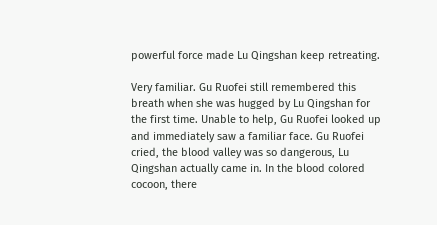powerful force made Lu Qingshan keep retreating.

Very familiar. Gu Ruofei still remembered this breath when she was hugged by Lu Qingshan for the first time. Unable to help, Gu Ruofei looked up and immediately saw a familiar face. Gu Ruofei cried, the blood valley was so dangerous, Lu Qingshan actually came in. In the blood colored cocoon, there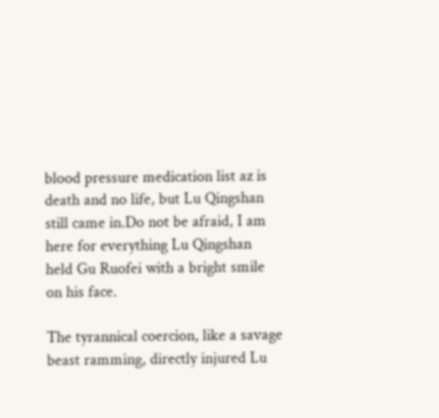blood pressure medication list az is death and no life, but Lu Qingshan still came in.Do not be afraid, I am here for everything Lu Qingshan held Gu Ruofei with a bright smile on his face.

The tyrannical coercion, like a savage beast ramming, directly injured Lu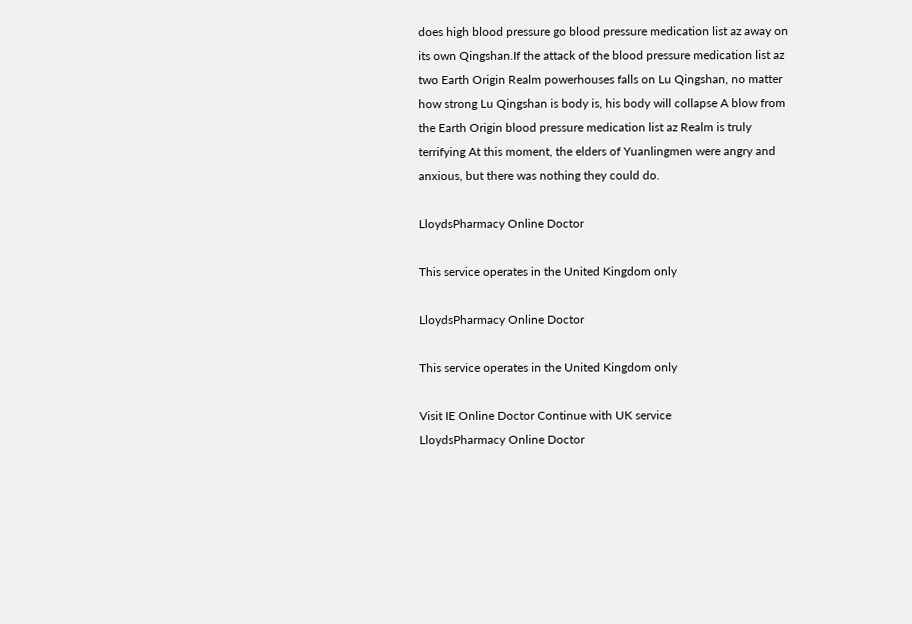does high blood pressure go blood pressure medication list az away on its own Qingshan.If the attack of the blood pressure medication list az two Earth Origin Realm powerhouses falls on Lu Qingshan, no matter how strong Lu Qingshan is body is, his body will collapse A blow from the Earth Origin blood pressure medication list az Realm is truly terrifying At this moment, the elders of Yuanlingmen were angry and anxious, but there was nothing they could do.

LloydsPharmacy Online Doctor

This service operates in the United Kingdom only

LloydsPharmacy Online Doctor

This service operates in the United Kingdom only

Visit IE Online Doctor Continue with UK service
LloydsPharmacy Online Doctor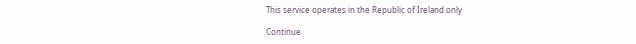This service operates in the Republic of Ireland only

Continue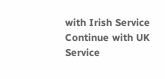with Irish Service Continue with UK Service